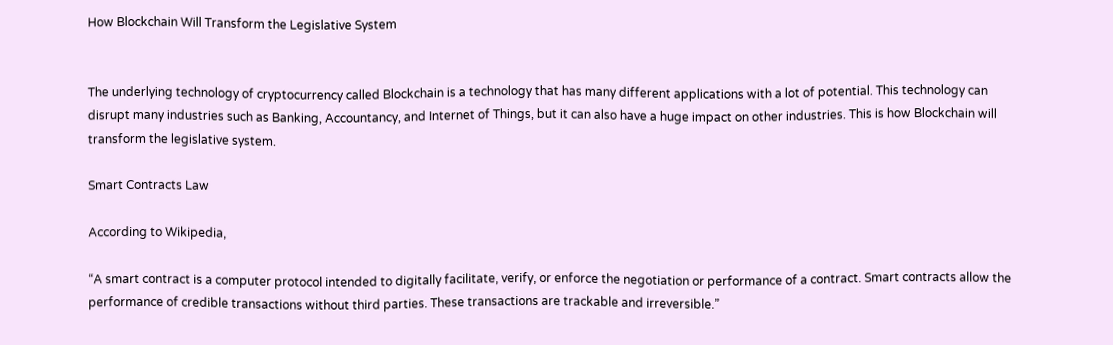How Blockchain Will Transform the Legislative System


The underlying technology of cryptocurrency called Blockchain is a technology that has many different applications with a lot of potential. This technology can disrupt many industries such as Banking, Accountancy, and Internet of Things, but it can also have a huge impact on other industries. This is how Blockchain will transform the legislative system.

Smart Contracts Law

According to Wikipedia,

“A smart contract is a computer protocol intended to digitally facilitate, verify, or enforce the negotiation or performance of a contract. Smart contracts allow the performance of credible transactions without third parties. These transactions are trackable and irreversible.”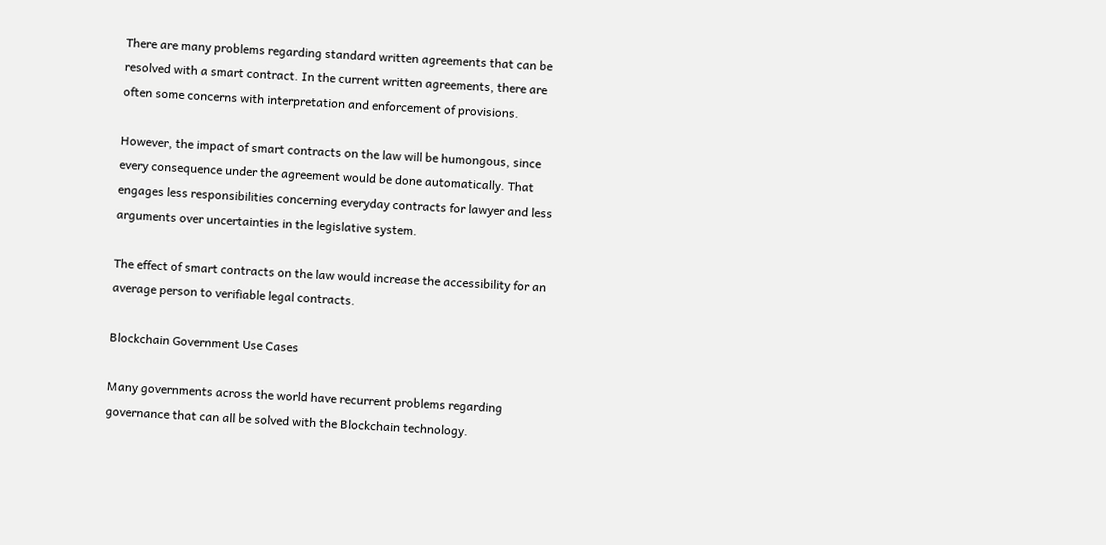There are many problems regarding standard written agreements that can be resolved with a smart contract. In the current written agreements, there are often some concerns with interpretation and enforcement of provisions.

However, the impact of smart contracts on the law will be humongous, since every consequence under the agreement would be done automatically. That engages less responsibilities concerning everyday contracts for lawyer and less arguments over uncertainties in the legislative system.

The effect of smart contracts on the law would increase the accessibility for an average person to verifiable legal contracts.

Blockchain Government Use Cases

Many governments across the world have recurrent problems regarding governance that can all be solved with the Blockchain technology.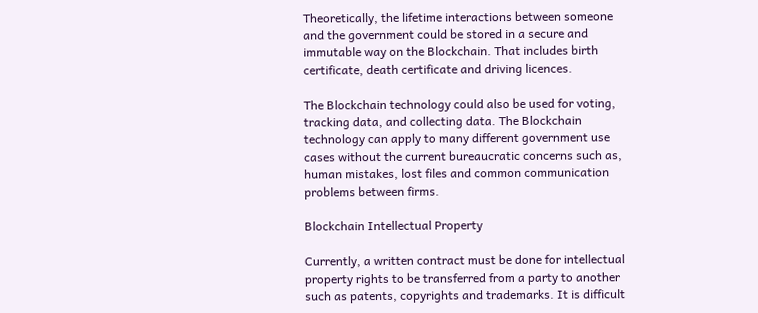Theoretically, the lifetime interactions between someone and the government could be stored in a secure and immutable way on the Blockchain. That includes birth certificate, death certificate and driving licences.

The Blockchain technology could also be used for voting, tracking data, and collecting data. The Blockchain technology can apply to many different government use cases without the current bureaucratic concerns such as, human mistakes, lost files and common communication problems between firms.

Blockchain Intellectual Property

Currently, a written contract must be done for intellectual property rights to be transferred from a party to another such as patents, copyrights and trademarks. It is difficult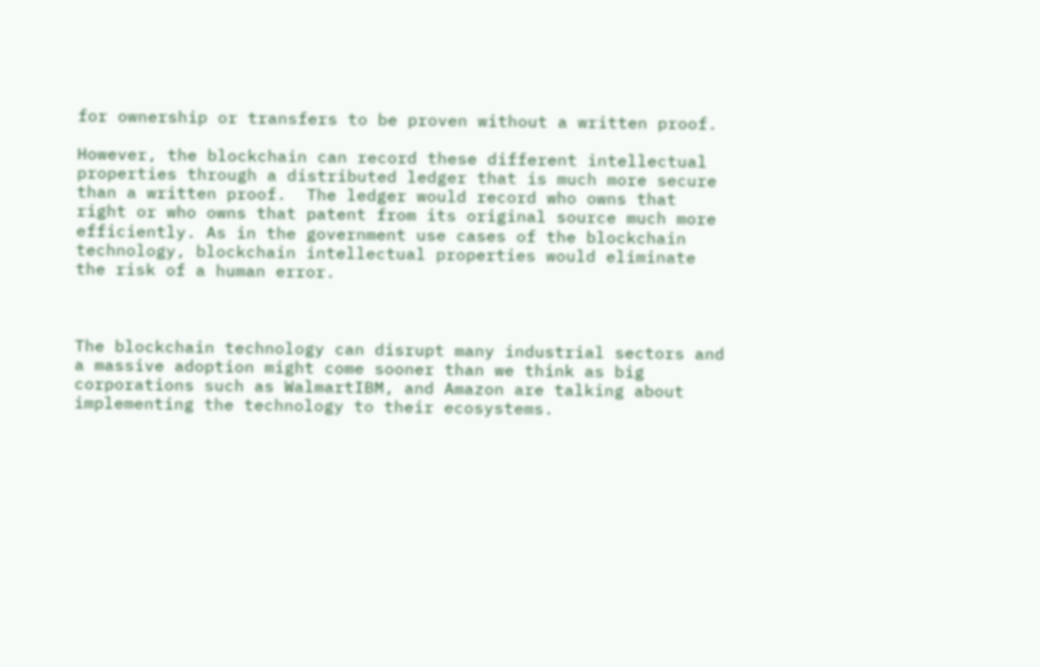for ownership or transfers to be proven without a written proof.

However, the blockchain can record these different intellectual properties through a distributed ledger that is much more secure than a written proof.  The ledger would record who owns that right or who owns that patent from its original source much more efficiently. As in the government use cases of the blockchain technology, blockchain intellectual properties would eliminate the risk of a human error.



The blockchain technology can disrupt many industrial sectors and a massive adoption might come sooner than we think as big corporations such as WalmartIBM, and Amazon are talking about implementing the technology to their ecosystems.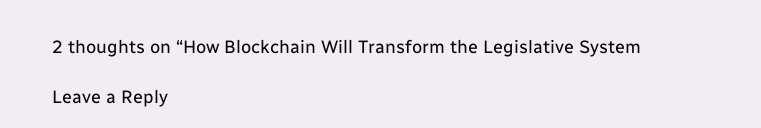2 thoughts on “How Blockchain Will Transform the Legislative System

Leave a Reply